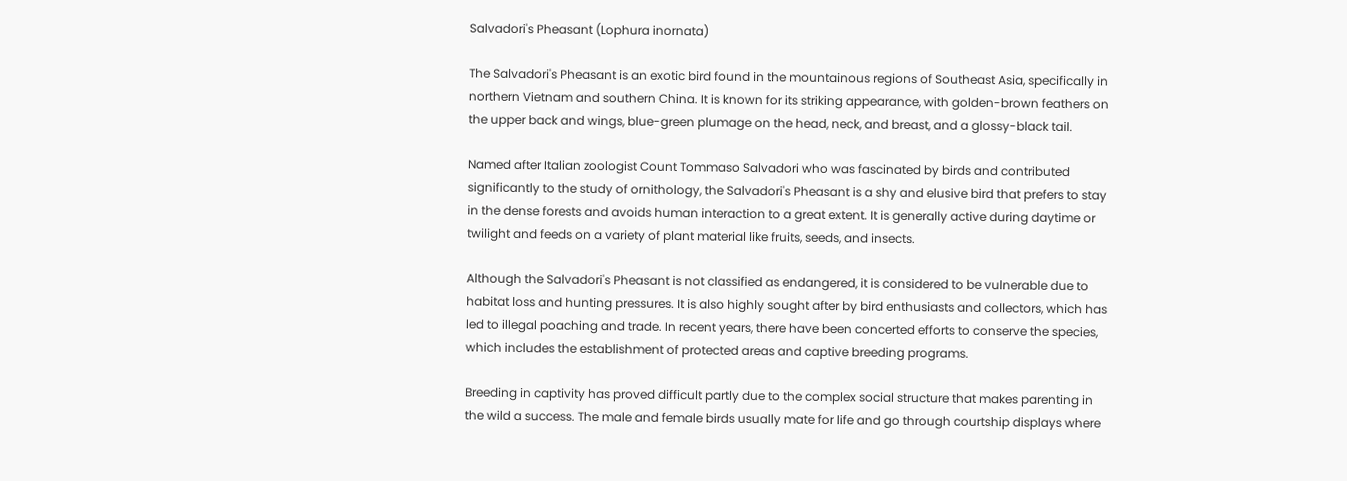Salvadori's Pheasant (Lophura inornata)

The Salvadori's Pheasant is an exotic bird found in the mountainous regions of Southeast Asia, specifically in northern Vietnam and southern China. It is known for its striking appearance, with golden-brown feathers on the upper back and wings, blue-green plumage on the head, neck, and breast, and a glossy-black tail.

Named after Italian zoologist Count Tommaso Salvadori who was fascinated by birds and contributed significantly to the study of ornithology, the Salvadori's Pheasant is a shy and elusive bird that prefers to stay in the dense forests and avoids human interaction to a great extent. It is generally active during daytime or twilight and feeds on a variety of plant material like fruits, seeds, and insects.

Although the Salvadori's Pheasant is not classified as endangered, it is considered to be vulnerable due to habitat loss and hunting pressures. It is also highly sought after by bird enthusiasts and collectors, which has led to illegal poaching and trade. In recent years, there have been concerted efforts to conserve the species, which includes the establishment of protected areas and captive breeding programs.

Breeding in captivity has proved difficult partly due to the complex social structure that makes parenting in the wild a success. The male and female birds usually mate for life and go through courtship displays where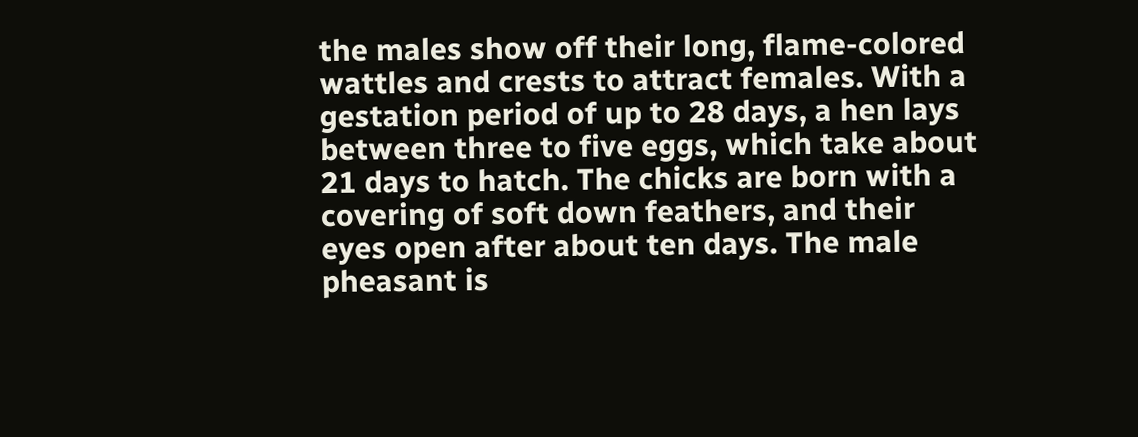the males show off their long, flame-colored wattles and crests to attract females. With a gestation period of up to 28 days, a hen lays between three to five eggs, which take about 21 days to hatch. The chicks are born with a covering of soft down feathers, and their eyes open after about ten days. The male pheasant is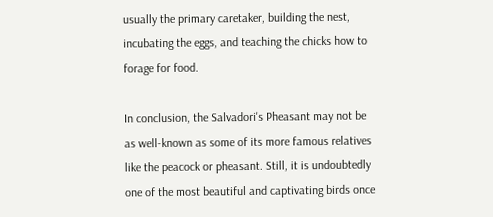usually the primary caretaker, building the nest, incubating the eggs, and teaching the chicks how to forage for food.

In conclusion, the Salvadori's Pheasant may not be as well-known as some of its more famous relatives like the peacock or pheasant. Still, it is undoubtedly one of the most beautiful and captivating birds once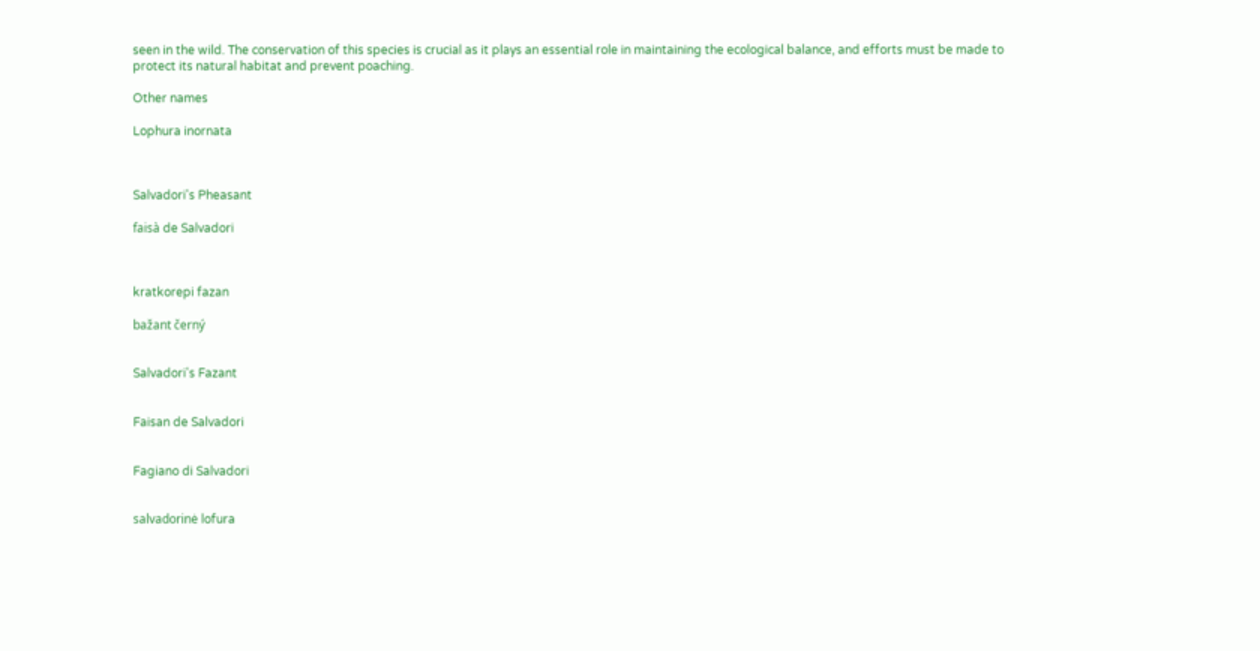seen in the wild. The conservation of this species is crucial as it plays an essential role in maintaining the ecological balance, and efforts must be made to protect its natural habitat and prevent poaching.

Other names

Lophura inornata



Salvadori's Pheasant

faisà de Salvadori



kratkorepi fazan

bažant černý


Salvadori's Fazant


Faisan de Salvadori


Fagiano di Salvadori


salvadorinė lofura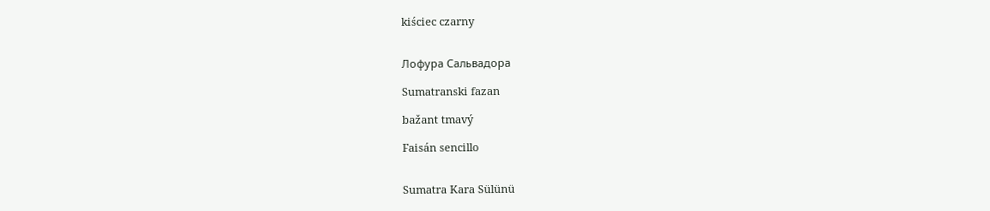kiściec czarny


Лофура Сальвадора

Sumatranski fazan

bažant tmavý

Faisán sencillo


Sumatra Kara Sülünü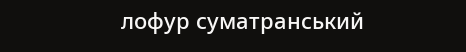лофур суматранський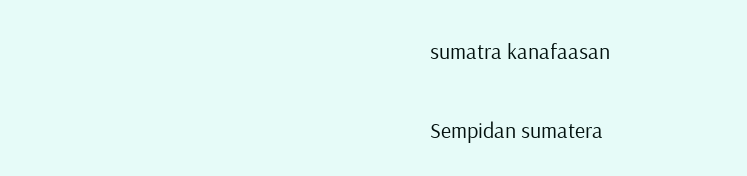sumatra kanafaasan


Sempidan sumatera